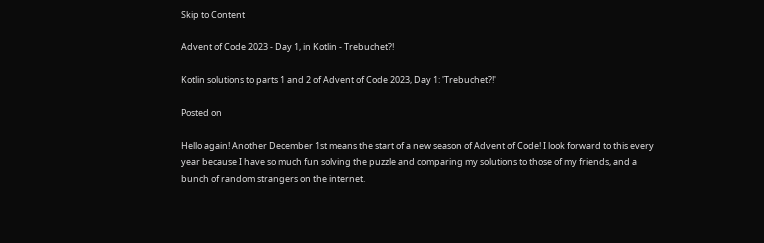Skip to Content

Advent of Code 2023 - Day 1, in Kotlin - Trebuchet?!

Kotlin solutions to parts 1 and 2 of Advent of Code 2023, Day 1: 'Trebuchet?!'

Posted on

Hello again! Another December 1st means the start of a new season of Advent of Code! I look forward to this every year because I have so much fun solving the puzzle and comparing my solutions to those of my friends, and a bunch of random strangers on the internet.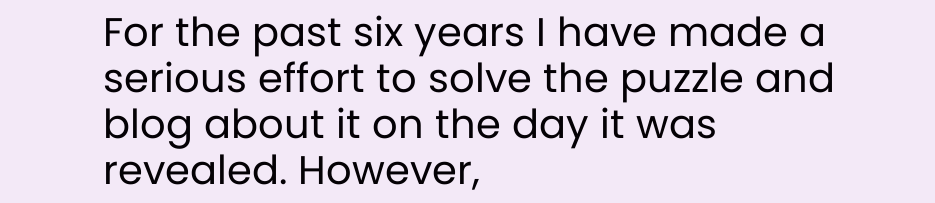For the past six years I have made a serious effort to solve the puzzle and blog about it on the day it was revealed. However,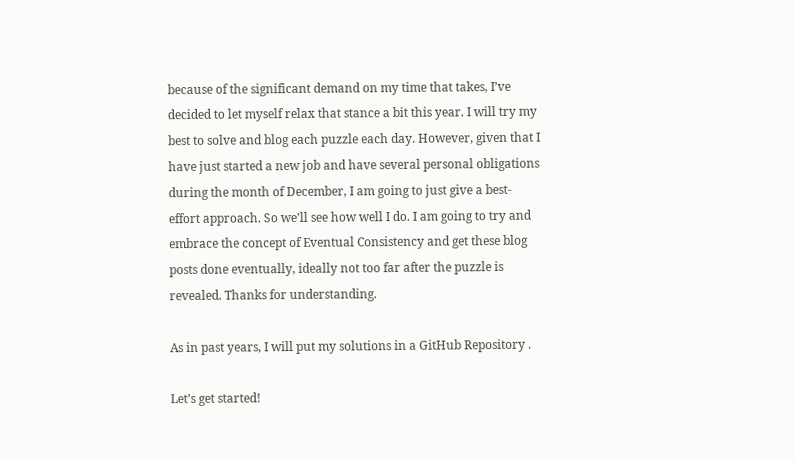because of the significant demand on my time that takes, I’ve decided to let myself relax that stance a bit this year. I will try my best to solve and blog each puzzle each day. However, given that I have just started a new job and have several personal obligations during the month of December, I am going to just give a best-effort approach. So we’ll see how well I do. I am going to try and embrace the concept of Eventual Consistency and get these blog posts done eventually, ideally not too far after the puzzle is revealed. Thanks for understanding.

As in past years, I will put my solutions in a GitHub Repository .

Let’s get started!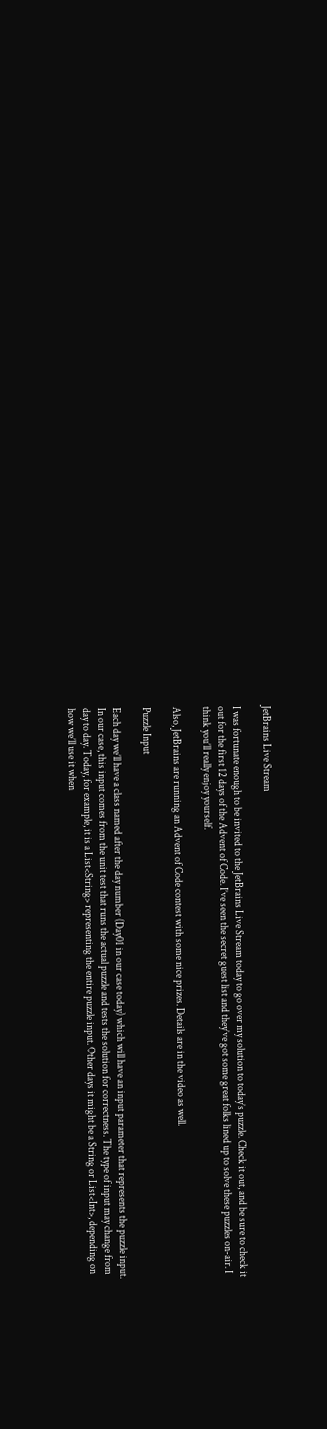JetBrains Live Stream

I was fortunate enough to be invited to the JetBrains Live Stream today to go over my solution to today’s puzzle. Check it out, and be sure to check it out for the first 12 days of the Advent of Code. I’ve seen the secret guest list and they’ve got some great folks lined up to solve these puzzles on-air. I think you’ll really enjoy yourself.

Also, JetBrains are running an Advent of Code contest with some nice prizes. Details are in the video as well.

Puzzle Input

Each day we’ll have a class named after the day number (Day01 in our case today) which will have an input parameter that represents the puzzle input. In our case, this input comes from the unit test that runs the actual puzzle and tests the solution for correctness. The type of input may change from day to day. Today, for example, it is a List<String> representing the entire puzzle input. Other days it might be a String or List<Int>, depending on how we’ll use it when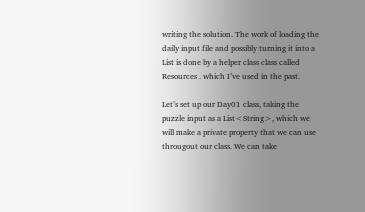writing the solution. The work of loading the daily input file and possibly turning it into a List is done by a helper class class called Resources . which I’ve used in the past.

Let’s set up our Day01 class, taking the puzzle input as a List<String>, which we will make a private property that we can use througout our class. We can take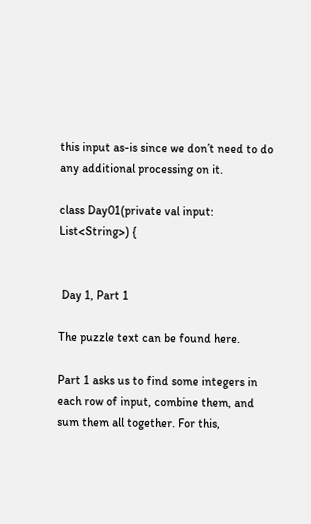this input as-is since we don’t need to do any additional processing on it.

class Day01(private val input: List<String>) {


 Day 1, Part 1

The puzzle text can be found here.

Part 1 asks us to find some integers in each row of input, combine them, and sum them all together. For this,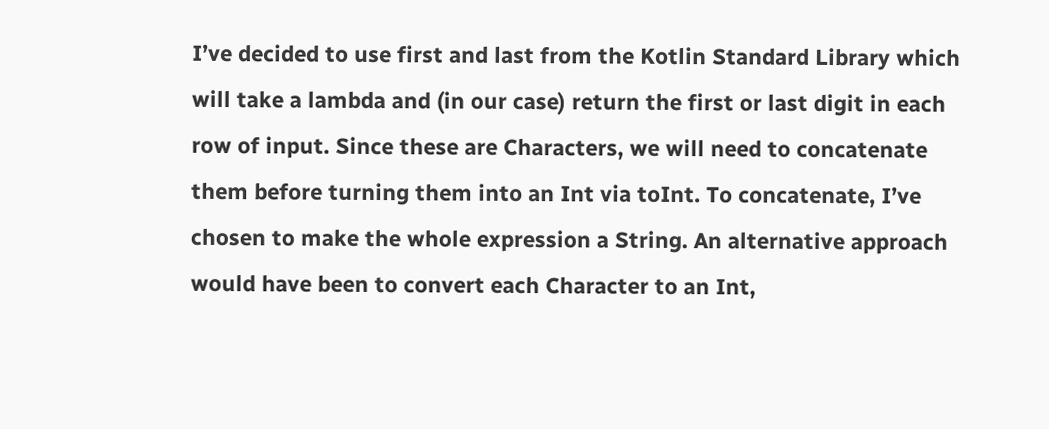I’ve decided to use first and last from the Kotlin Standard Library which will take a lambda and (in our case) return the first or last digit in each row of input. Since these are Characters, we will need to concatenate them before turning them into an Int via toInt. To concatenate, I’ve chosen to make the whole expression a String. An alternative approach would have been to convert each Character to an Int,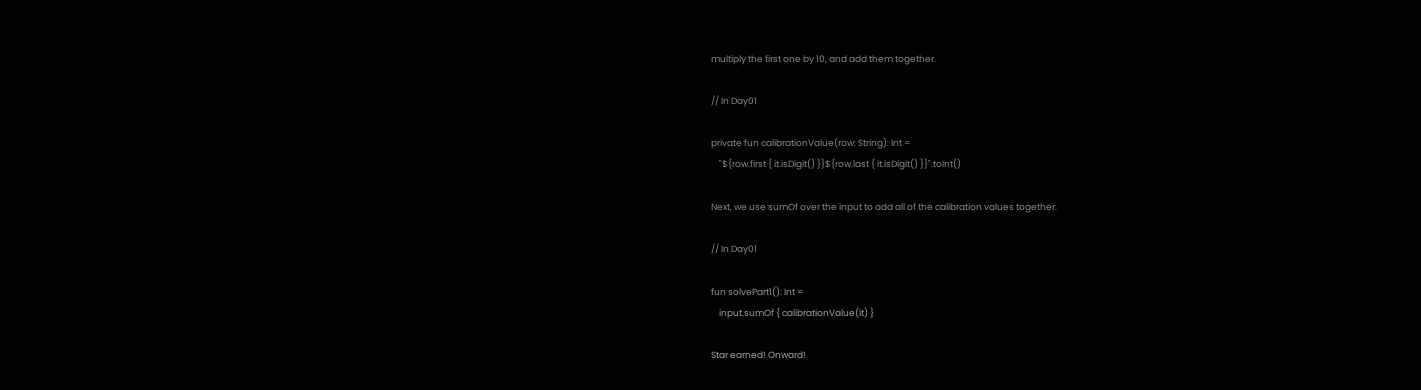multiply the first one by 10, and add them together.

// In Day01

private fun calibrationValue(row: String): Int =
    "${row.first { it.isDigit() }}${row.last { it.isDigit() }}".toInt()

Next, we use sumOf over the input to add all of the calibration values together.

// In Day01

fun solvePart1(): Int =
    input.sumOf { calibrationValue(it) }

Star earned! Onward!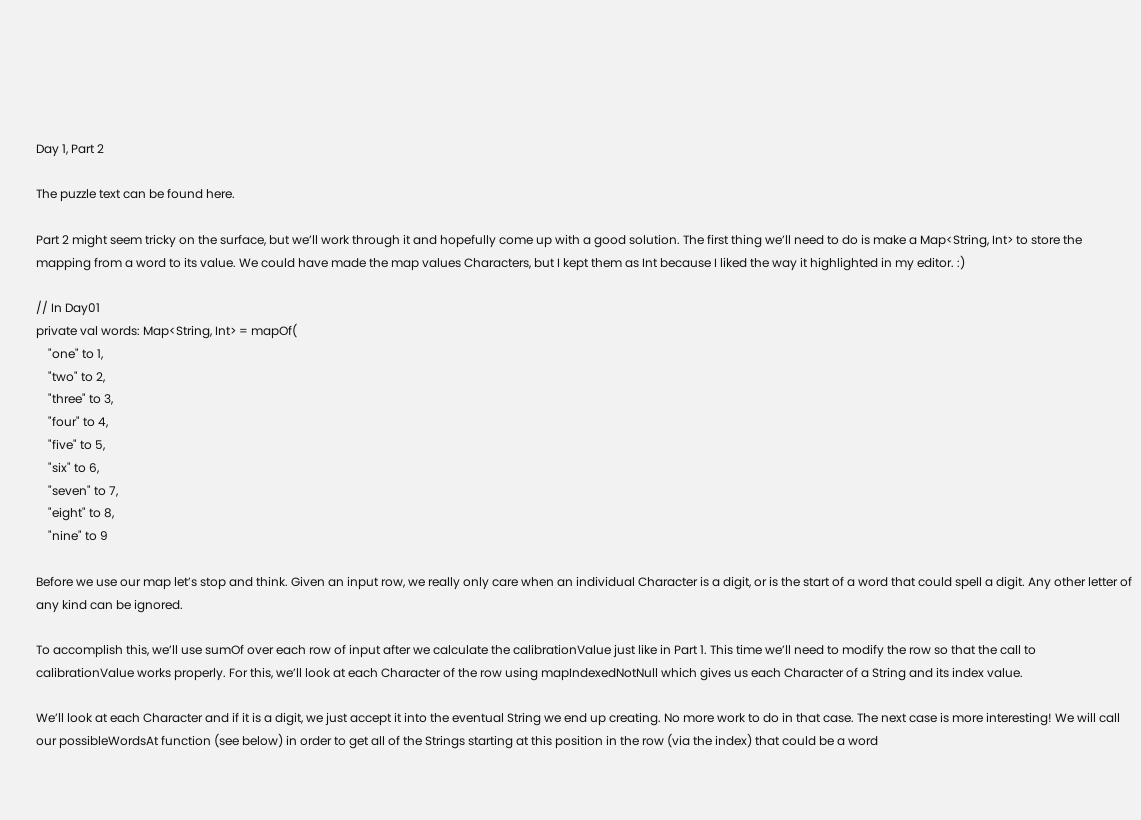Day 1, Part 2

The puzzle text can be found here.

Part 2 might seem tricky on the surface, but we’ll work through it and hopefully come up with a good solution. The first thing we’ll need to do is make a Map<String, Int> to store the mapping from a word to its value. We could have made the map values Characters, but I kept them as Int because I liked the way it highlighted in my editor. :)

// In Day01
private val words: Map<String, Int> = mapOf(
    "one" to 1,
    "two" to 2,
    "three" to 3,
    "four" to 4,
    "five" to 5,
    "six" to 6,
    "seven" to 7,
    "eight" to 8,
    "nine" to 9

Before we use our map let’s stop and think. Given an input row, we really only care when an individual Character is a digit, or is the start of a word that could spell a digit. Any other letter of any kind can be ignored.

To accomplish this, we’ll use sumOf over each row of input after we calculate the calibrationValue just like in Part 1. This time we’ll need to modify the row so that the call to calibrationValue works properly. For this, we’ll look at each Character of the row using mapIndexedNotNull which gives us each Character of a String and its index value.

We’ll look at each Character and if it is a digit, we just accept it into the eventual String we end up creating. No more work to do in that case. The next case is more interesting! We will call our possibleWordsAt function (see below) in order to get all of the Strings starting at this position in the row (via the index) that could be a word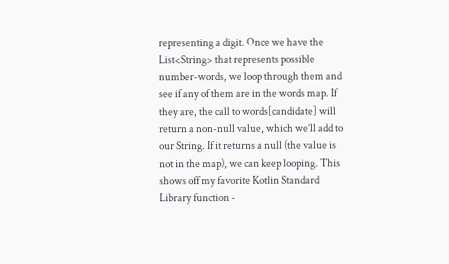representing a digit. Once we have the List<String> that represents possible number-words, we loop through them and see if any of them are in the words map. If they are, the call to words[candidate] will return a non-null value, which we’ll add to our String. If it returns a null (the value is not in the map), we can keep looping. This shows off my favorite Kotlin Standard Library function -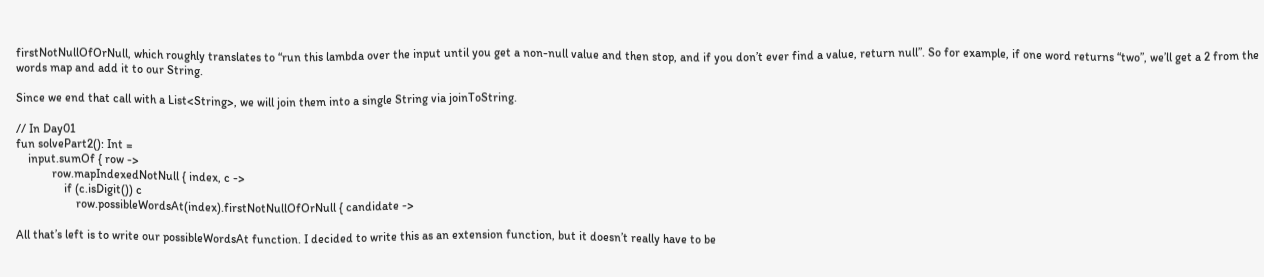firstNotNullOfOrNull, which roughly translates to “run this lambda over the input until you get a non-null value and then stop, and if you don’t ever find a value, return null”. So for example, if one word returns “two”, we’ll get a 2 from the words map and add it to our String.

Since we end that call with a List<String>, we will join them into a single String via joinToString.

// In Day01
fun solvePart2(): Int =
    input.sumOf { row ->
            row.mapIndexedNotNull { index, c ->
                if (c.isDigit()) c
                    row.possibleWordsAt(index).firstNotNullOfOrNull { candidate ->

All that’s left is to write our possibleWordsAt function. I decided to write this as an extension function, but it doesn’t really have to be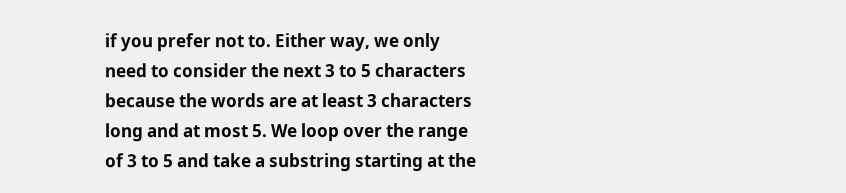if you prefer not to. Either way, we only need to consider the next 3 to 5 characters because the words are at least 3 characters long and at most 5. We loop over the range of 3 to 5 and take a substring starting at the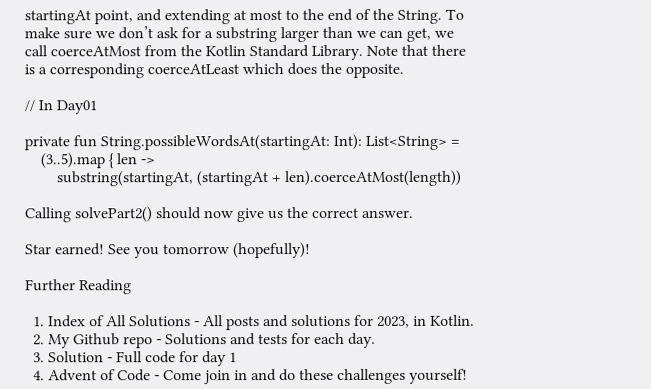startingAt point, and extending at most to the end of the String. To make sure we don’t ask for a substring larger than we can get, we call coerceAtMost from the Kotlin Standard Library. Note that there is a corresponding coerceAtLeast which does the opposite.

// In Day01

private fun String.possibleWordsAt(startingAt: Int): List<String> =
    (3..5).map { len ->
        substring(startingAt, (startingAt + len).coerceAtMost(length))

Calling solvePart2() should now give us the correct answer.

Star earned! See you tomorrow (hopefully)!

Further Reading

  1. Index of All Solutions - All posts and solutions for 2023, in Kotlin.
  2. My Github repo - Solutions and tests for each day.
  3. Solution - Full code for day 1
  4. Advent of Code - Come join in and do these challenges yourself!